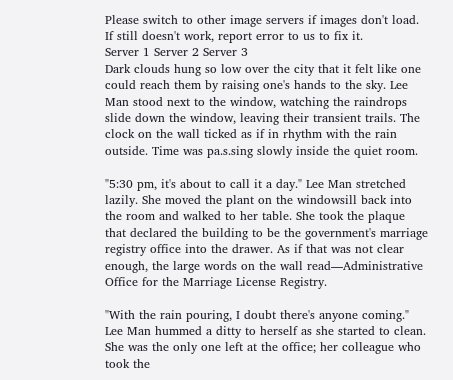Please switch to other image servers if images don't load. If still doesn't work, report error to us to fix it.
Server 1 Server 2 Server 3
Dark clouds hung so low over the city that it felt like one could reach them by raising one's hands to the sky. Lee Man stood next to the window, watching the raindrops slide down the window, leaving their transient trails. The clock on the wall ticked as if in rhythm with the rain outside. Time was pa.s.sing slowly inside the quiet room.

"5:30 pm, it's about to call it a day." Lee Man stretched lazily. She moved the plant on the windowsill back into the room and walked to her table. She took the plaque that declared the building to be the government's marriage registry office into the drawer. As if that was not clear enough, the large words on the wall read—Administrative Office for the Marriage License Registry.

"With the rain pouring, I doubt there's anyone coming." Lee Man hummed a ditty to herself as she started to clean. She was the only one left at the office; her colleague who took the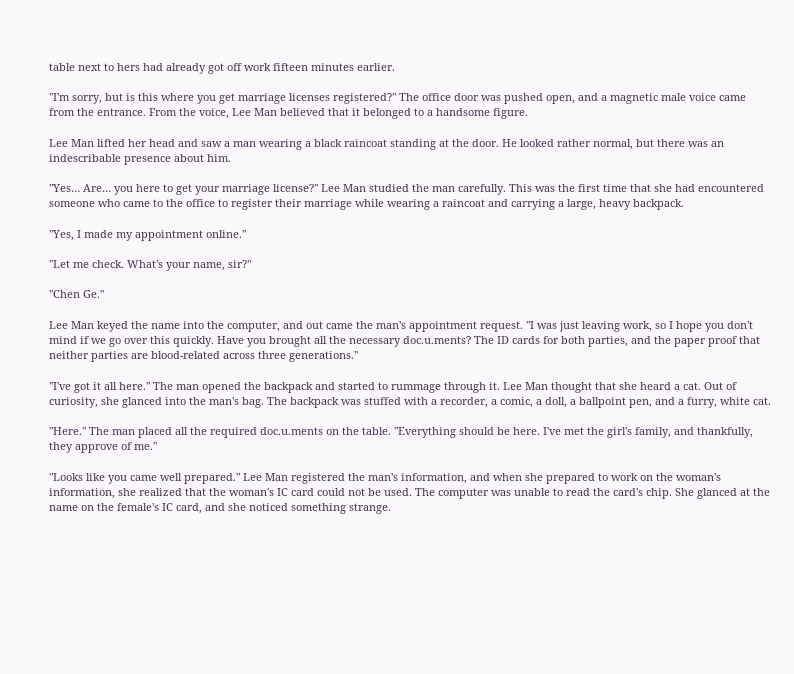table next to hers had already got off work fifteen minutes earlier.

"I'm sorry, but is this where you get marriage licenses registered?" The office door was pushed open, and a magnetic male voice came from the entrance. From the voice, Lee Man believed that it belonged to a handsome figure.

Lee Man lifted her head and saw a man wearing a black raincoat standing at the door. He looked rather normal, but there was an indescribable presence about him.

"Yes… Are… you here to get your marriage license?" Lee Man studied the man carefully. This was the first time that she had encountered someone who came to the office to register their marriage while wearing a raincoat and carrying a large, heavy backpack.

"Yes, I made my appointment online."

"Let me check. What's your name, sir?"

"Chen Ge."

Lee Man keyed the name into the computer, and out came the man's appointment request. "I was just leaving work, so I hope you don't mind if we go over this quickly. Have you brought all the necessary doc.u.ments? The ID cards for both parties, and the paper proof that neither parties are blood-related across three generations."

"I've got it all here." The man opened the backpack and started to rummage through it. Lee Man thought that she heard a cat. Out of curiosity, she glanced into the man's bag. The backpack was stuffed with a recorder, a comic, a doll, a ballpoint pen, and a furry, white cat.

"Here." The man placed all the required doc.u.ments on the table. "Everything should be here. I've met the girl's family, and thankfully, they approve of me."

"Looks like you came well prepared." Lee Man registered the man's information, and when she prepared to work on the woman's information, she realized that the woman's IC card could not be used. The computer was unable to read the card's chip. She glanced at the name on the female's IC card, and she noticed something strange.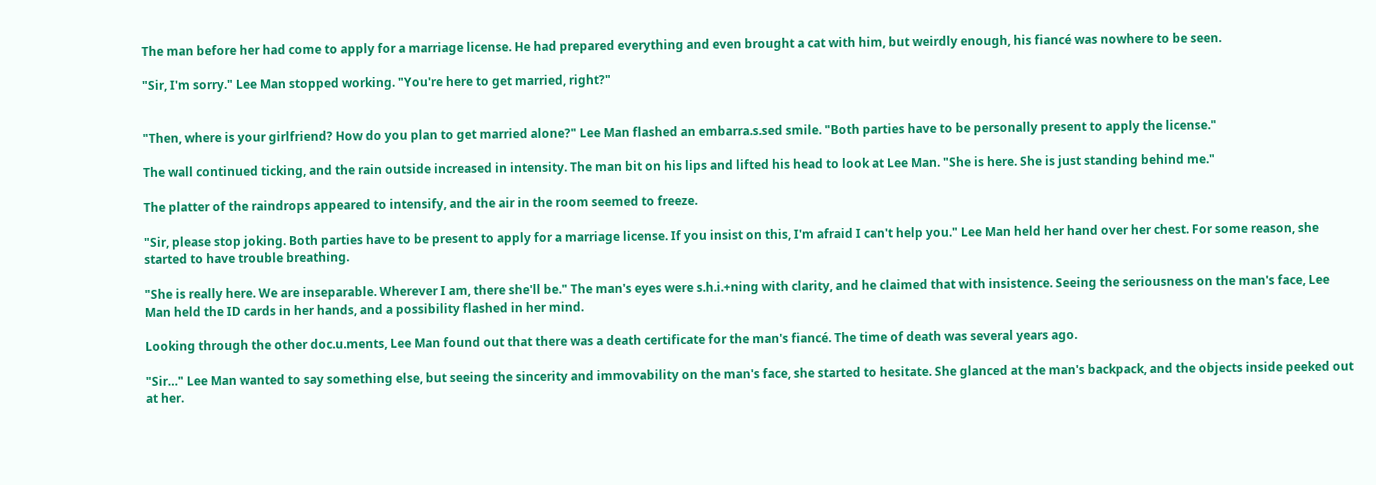The man before her had come to apply for a marriage license. He had prepared everything and even brought a cat with him, but weirdly enough, his fiancé was nowhere to be seen.

"Sir, I'm sorry." Lee Man stopped working. "You're here to get married, right?"


"Then, where is your girlfriend? How do you plan to get married alone?" Lee Man flashed an embarra.s.sed smile. "Both parties have to be personally present to apply the license."

The wall continued ticking, and the rain outside increased in intensity. The man bit on his lips and lifted his head to look at Lee Man. "She is here. She is just standing behind me."

The platter of the raindrops appeared to intensify, and the air in the room seemed to freeze.

"Sir, please stop joking. Both parties have to be present to apply for a marriage license. If you insist on this, I'm afraid I can't help you." Lee Man held her hand over her chest. For some reason, she started to have trouble breathing.

"She is really here. We are inseparable. Wherever I am, there she'll be." The man's eyes were s.h.i.+ning with clarity, and he claimed that with insistence. Seeing the seriousness on the man's face, Lee Man held the ID cards in her hands, and a possibility flashed in her mind.

Looking through the other doc.u.ments, Lee Man found out that there was a death certificate for the man's fiancé. The time of death was several years ago.

"Sir…" Lee Man wanted to say something else, but seeing the sincerity and immovability on the man's face, she started to hesitate. She glanced at the man's backpack, and the objects inside peeked out at her.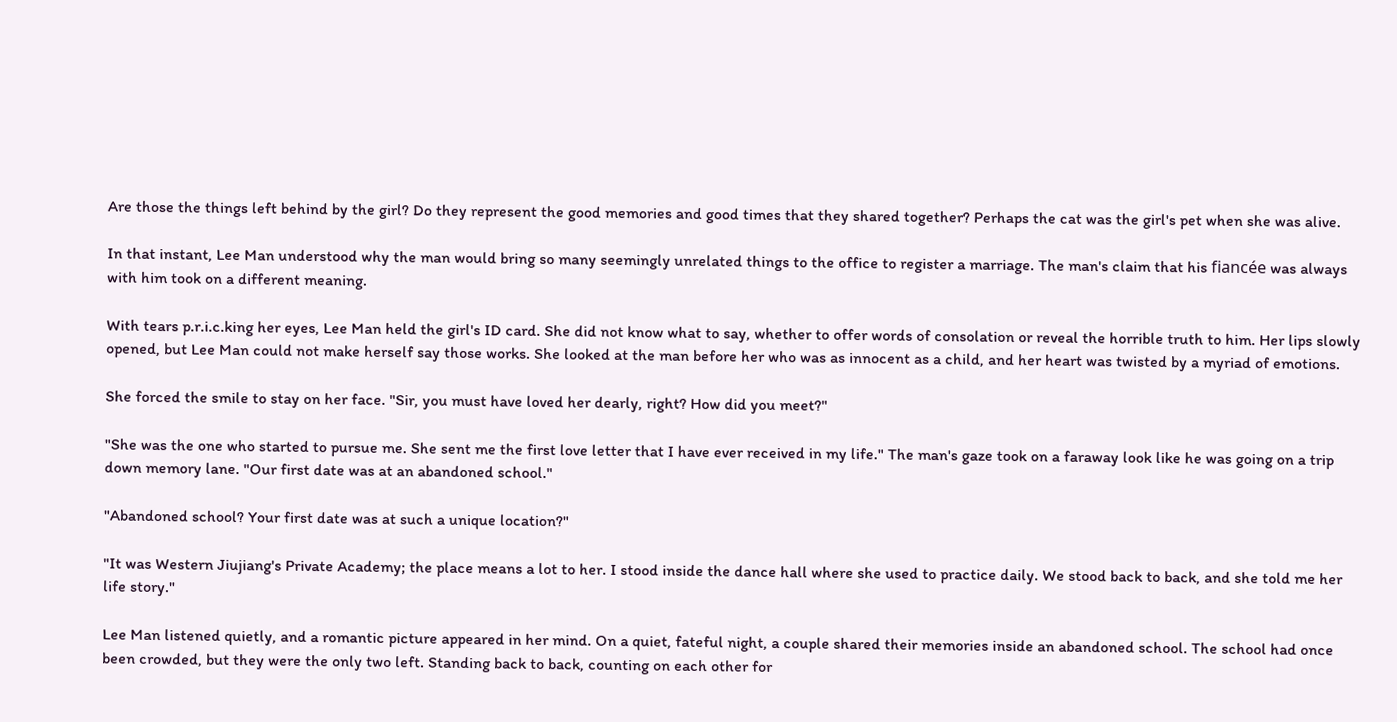Are those the things left behind by the girl? Do they represent the good memories and good times that they shared together? Perhaps the cat was the girl's pet when she was alive.

In that instant, Lee Man understood why the man would bring so many seemingly unrelated things to the office to register a marriage. The man's claim that his fiancée was always with him took on a different meaning.

With tears p.r.i.c.king her eyes, Lee Man held the girl's ID card. She did not know what to say, whether to offer words of consolation or reveal the horrible truth to him. Her lips slowly opened, but Lee Man could not make herself say those works. She looked at the man before her who was as innocent as a child, and her heart was twisted by a myriad of emotions.

She forced the smile to stay on her face. "Sir, you must have loved her dearly, right? How did you meet?"

"She was the one who started to pursue me. She sent me the first love letter that I have ever received in my life." The man's gaze took on a faraway look like he was going on a trip down memory lane. "Our first date was at an abandoned school."

"Abandoned school? Your first date was at such a unique location?"

"It was Western Jiujiang's Private Academy; the place means a lot to her. I stood inside the dance hall where she used to practice daily. We stood back to back, and she told me her life story."

Lee Man listened quietly, and a romantic picture appeared in her mind. On a quiet, fateful night, a couple shared their memories inside an abandoned school. The school had once been crowded, but they were the only two left. Standing back to back, counting on each other for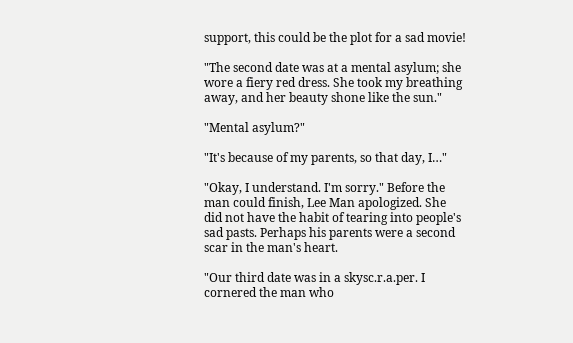support, this could be the plot for a sad movie!

"The second date was at a mental asylum; she wore a fiery red dress. She took my breathing away, and her beauty shone like the sun."

"Mental asylum?"

"It's because of my parents, so that day, I…"

"Okay, I understand. I'm sorry." Before the man could finish, Lee Man apologized. She did not have the habit of tearing into people's sad pasts. Perhaps his parents were a second scar in the man's heart.

"Our third date was in a skysc.r.a.per. I cornered the man who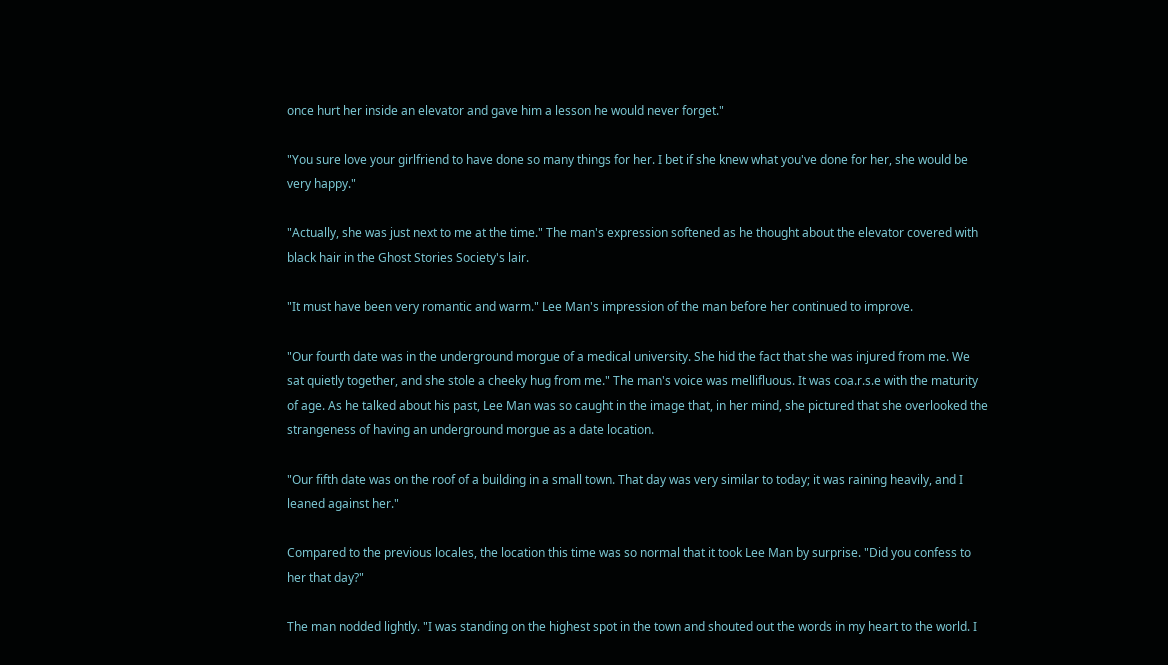once hurt her inside an elevator and gave him a lesson he would never forget."

"You sure love your girlfriend to have done so many things for her. I bet if she knew what you've done for her, she would be very happy."

"Actually, she was just next to me at the time." The man's expression softened as he thought about the elevator covered with black hair in the Ghost Stories Society's lair.

"It must have been very romantic and warm." Lee Man's impression of the man before her continued to improve.

"Our fourth date was in the underground morgue of a medical university. She hid the fact that she was injured from me. We sat quietly together, and she stole a cheeky hug from me." The man's voice was mellifluous. It was coa.r.s.e with the maturity of age. As he talked about his past, Lee Man was so caught in the image that, in her mind, she pictured that she overlooked the strangeness of having an underground morgue as a date location.

"Our fifth date was on the roof of a building in a small town. That day was very similar to today; it was raining heavily, and I leaned against her."

Compared to the previous locales, the location this time was so normal that it took Lee Man by surprise. "Did you confess to her that day?"

The man nodded lightly. "I was standing on the highest spot in the town and shouted out the words in my heart to the world. I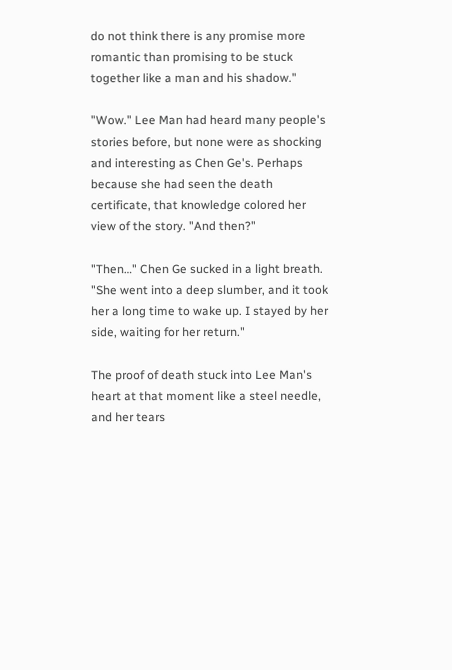do not think there is any promise more romantic than promising to be stuck together like a man and his shadow."

"Wow." Lee Man had heard many people's stories before, but none were as shocking and interesting as Chen Ge's. Perhaps because she had seen the death certificate, that knowledge colored her view of the story. "And then?"

"Then…" Chen Ge sucked in a light breath. "She went into a deep slumber, and it took her a long time to wake up. I stayed by her side, waiting for her return."

The proof of death stuck into Lee Man's heart at that moment like a steel needle, and her tears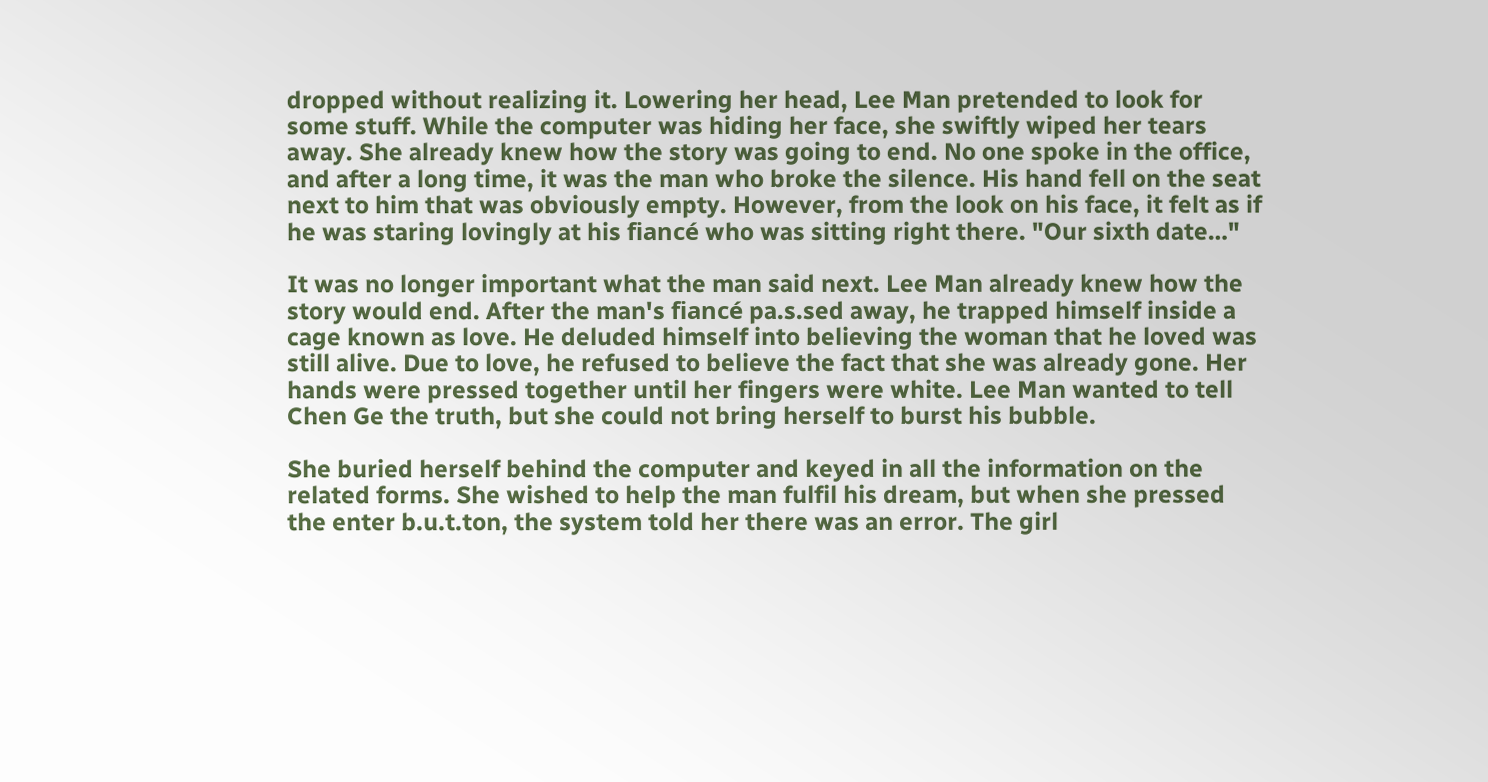dropped without realizing it. Lowering her head, Lee Man pretended to look for some stuff. While the computer was hiding her face, she swiftly wiped her tears away. She already knew how the story was going to end. No one spoke in the office, and after a long time, it was the man who broke the silence. His hand fell on the seat next to him that was obviously empty. However, from the look on his face, it felt as if he was staring lovingly at his fiancé who was sitting right there. "Our sixth date…"

It was no longer important what the man said next. Lee Man already knew how the story would end. After the man's fiancé pa.s.sed away, he trapped himself inside a cage known as love. He deluded himself into believing the woman that he loved was still alive. Due to love, he refused to believe the fact that she was already gone. Her hands were pressed together until her fingers were white. Lee Man wanted to tell Chen Ge the truth, but she could not bring herself to burst his bubble.

She buried herself behind the computer and keyed in all the information on the related forms. She wished to help the man fulfil his dream, but when she pressed the enter b.u.t.ton, the system told her there was an error. The girl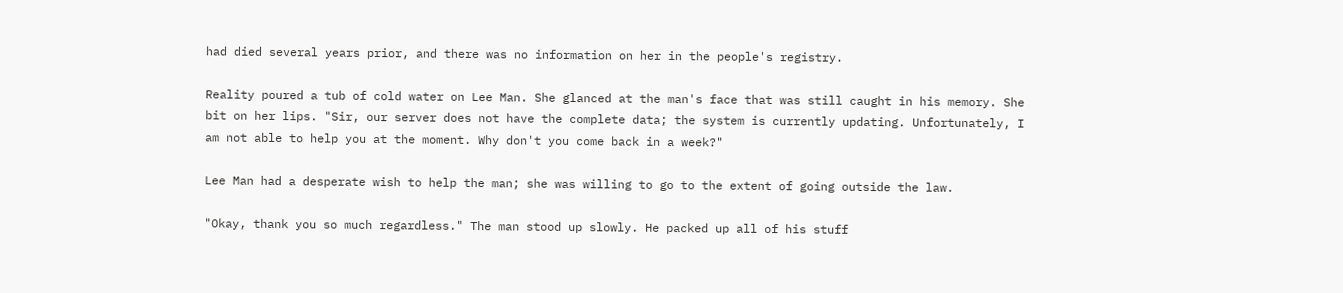had died several years prior, and there was no information on her in the people's registry.

Reality poured a tub of cold water on Lee Man. She glanced at the man's face that was still caught in his memory. She bit on her lips. "Sir, our server does not have the complete data; the system is currently updating. Unfortunately, I am not able to help you at the moment. Why don't you come back in a week?"

Lee Man had a desperate wish to help the man; she was willing to go to the extent of going outside the law.

"Okay, thank you so much regardless." The man stood up slowly. He packed up all of his stuff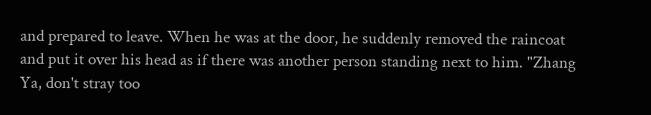and prepared to leave. When he was at the door, he suddenly removed the raincoat and put it over his head as if there was another person standing next to him. "Zhang Ya, don't stray too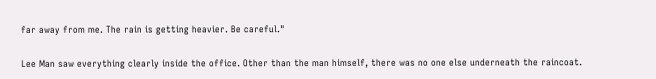far away from me. The rain is getting heavier. Be careful."

Lee Man saw everything clearly inside the office. Other than the man himself, there was no one else underneath the raincoat.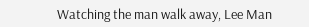Watching the man walk away, Lee Man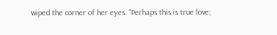wiped the corner of her eyes. "Perhaps this is true love;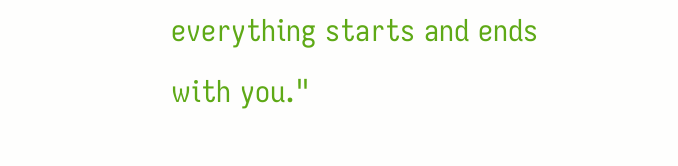everything starts and ends with you."